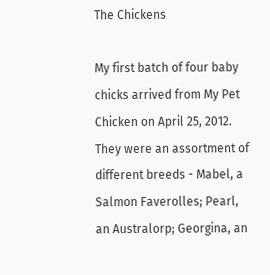The Chickens

My first batch of four baby chicks arrived from My Pet Chicken on April 25, 2012. They were an assortment of different breeds - Mabel, a Salmon Faverolles; Pearl, an Australorp; Georgina, an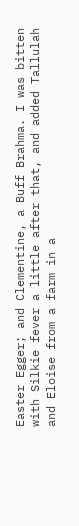Easter Egger; and Clementine, a Buff Brahma. I was bitten with Silkie fever a little after that, and added Tallulah and Eloise from a farm in a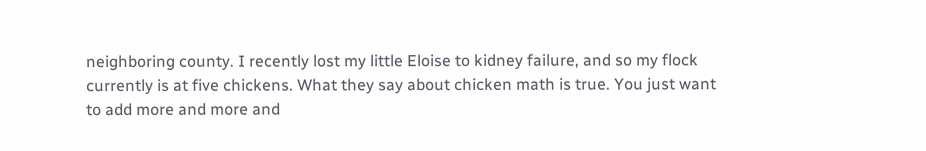neighboring county. I recently lost my little Eloise to kidney failure, and so my flock currently is at five chickens. What they say about chicken math is true. You just want to add more and more and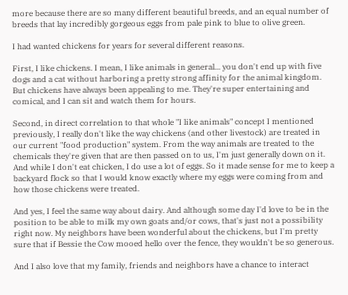more because there are so many different beautiful breeds, and an equal number of breeds that lay incredibly gorgeous eggs from pale pink to blue to olive green.

I had wanted chickens for years for several different reasons.

First, I like chickens. I mean, I like animals in general... you don't end up with five dogs and a cat without harboring a pretty strong affinity for the animal kingdom. But chickens have always been appealing to me. They're super entertaining and comical, and I can sit and watch them for hours.

Second, in direct correlation to that whole "I like animals" concept I mentioned previously, I really don't like the way chickens (and other livestock) are treated in our current "food production" system. From the way animals are treated to the chemicals they're given that are then passed on to us, I'm just generally down on it. And while I don't eat chicken, I do use a lot of eggs. So it made sense for me to keep a backyard flock so that I would know exactly where my eggs were coming from and how those chickens were treated.

And yes, I feel the same way about dairy. And although some day I'd love to be in the position to be able to milk my own goats and/or cows, that's just not a possibility right now. My neighbors have been wonderful about the chickens, but I'm pretty sure that if Bessie the Cow mooed hello over the fence, they wouldn't be so generous.

And I also love that my family, friends and neighbors have a chance to interact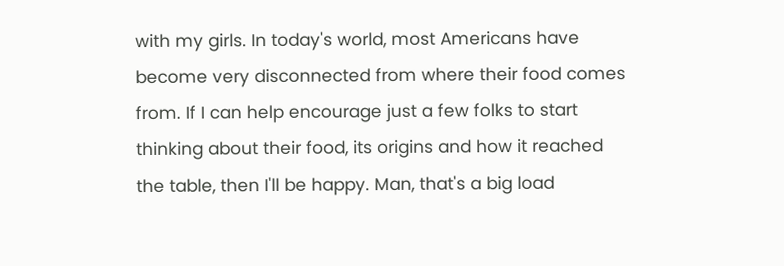with my girls. In today's world, most Americans have become very disconnected from where their food comes from. If I can help encourage just a few folks to start thinking about their food, its origins and how it reached the table, then I'll be happy. Man, that's a big load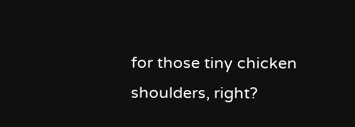for those tiny chicken shoulders, right?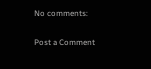No comments:

Post a Comment